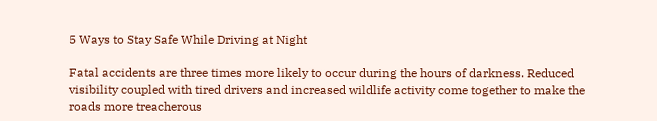5 Ways to Stay Safe While Driving at Night

Fatal accidents are three times more likely to occur during the hours of darkness. Reduced visibility coupled with tired drivers and increased wildlife activity come together to make the roads more treacherous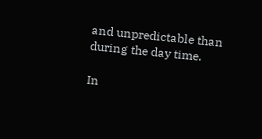and unpredictable than during the day time.

In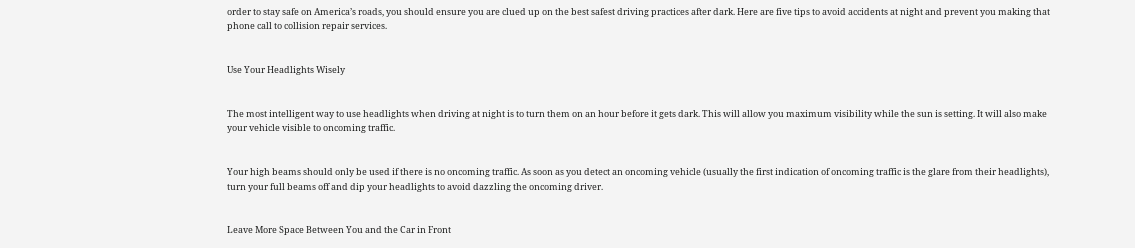order to stay safe on America’s roads, you should ensure you are clued up on the best safest driving practices after dark. Here are five tips to avoid accidents at night and prevent you making that phone call to collision repair services.


Use Your Headlights Wisely


The most intelligent way to use headlights when driving at night is to turn them on an hour before it gets dark. This will allow you maximum visibility while the sun is setting. It will also make your vehicle visible to oncoming traffic.


Your high beams should only be used if there is no oncoming traffic. As soon as you detect an oncoming vehicle (usually the first indication of oncoming traffic is the glare from their headlights), turn your full beams off and dip your headlights to avoid dazzling the oncoming driver.


Leave More Space Between You and the Car in Front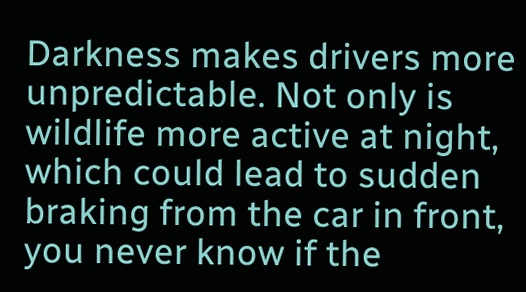Darkness makes drivers more unpredictable. Not only is wildlife more active at night, which could lead to sudden braking from the car in front, you never know if the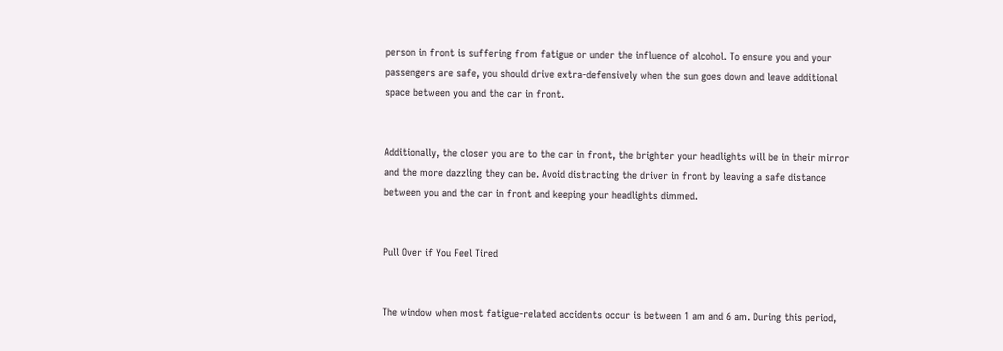person in front is suffering from fatigue or under the influence of alcohol. To ensure you and your passengers are safe, you should drive extra-defensively when the sun goes down and leave additional space between you and the car in front.


Additionally, the closer you are to the car in front, the brighter your headlights will be in their mirror and the more dazzling they can be. Avoid distracting the driver in front by leaving a safe distance between you and the car in front and keeping your headlights dimmed.


Pull Over if You Feel Tired


The window when most fatigue-related accidents occur is between 1 am and 6 am. During this period,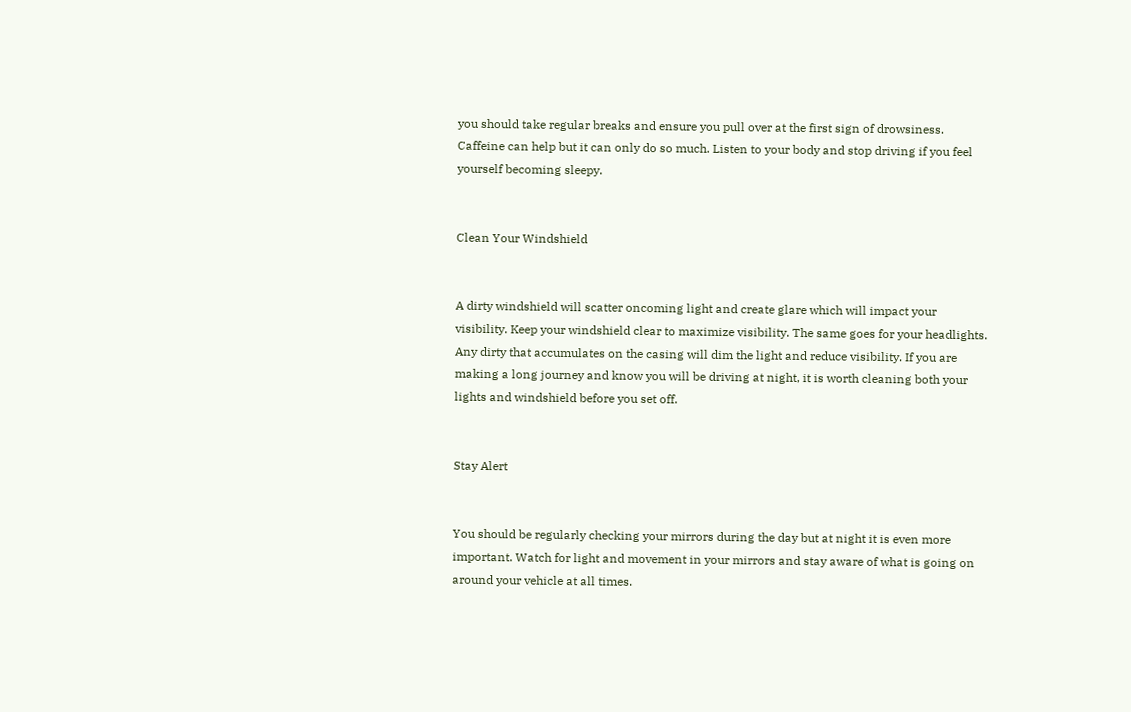you should take regular breaks and ensure you pull over at the first sign of drowsiness. Caffeine can help but it can only do so much. Listen to your body and stop driving if you feel yourself becoming sleepy.


Clean Your Windshield


A dirty windshield will scatter oncoming light and create glare which will impact your visibility. Keep your windshield clear to maximize visibility. The same goes for your headlights. Any dirty that accumulates on the casing will dim the light and reduce visibility. If you are making a long journey and know you will be driving at night, it is worth cleaning both your lights and windshield before you set off.


Stay Alert


You should be regularly checking your mirrors during the day but at night it is even more important. Watch for light and movement in your mirrors and stay aware of what is going on around your vehicle at all times.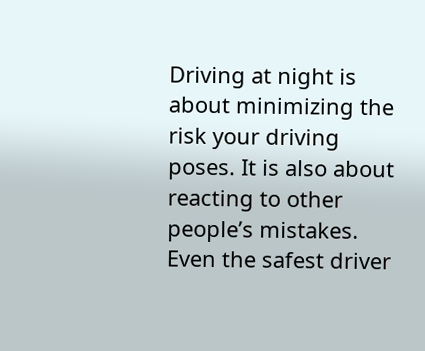Driving at night is about minimizing the risk your driving poses. It is also about reacting to other people’s mistakes. Even the safest driver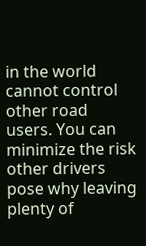in the world cannot control other road users. You can minimize the risk other drivers pose why leaving plenty of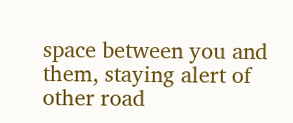space between you and them, staying alert of other road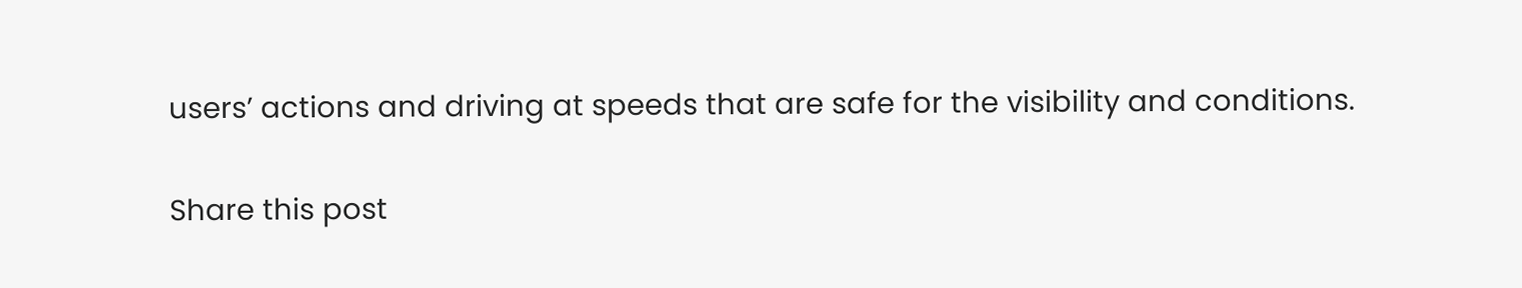users’ actions and driving at speeds that are safe for the visibility and conditions.

Share this post